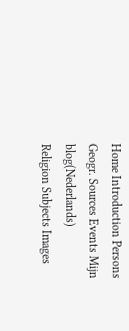Home Introduction Persons Geogr. Sources Events Mijn blog(Nederlands)
Religion Subjects Images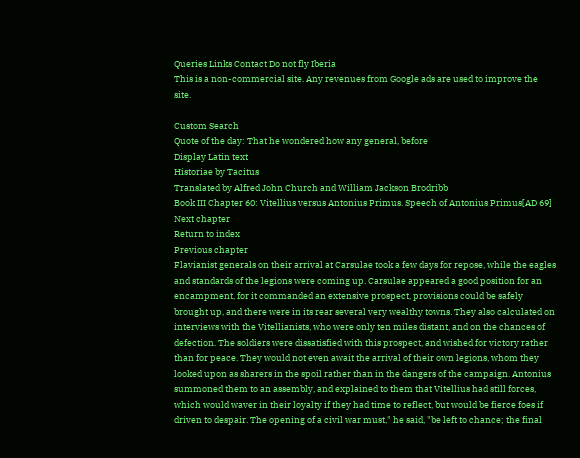Queries Links Contact Do not fly Iberia
This is a non-commercial site. Any revenues from Google ads are used to improve the site.

Custom Search
Quote of the day: That he wondered how any general, before
Display Latin text
Historiae by Tacitus
Translated by Alfred John Church and William Jackson Brodribb
Book III Chapter 60: Vitellius versus Antonius Primus. Speech of Antonius Primus[AD 69]
Next chapter
Return to index
Previous chapter
Flavianist generals on their arrival at Carsulae took a few days for repose, while the eagles and standards of the legions were coming up. Carsulae appeared a good position for an encampment, for it commanded an extensive prospect, provisions could be safely brought up, and there were in its rear several very wealthy towns. They also calculated on interviews with the Vitellianists, who were only ten miles distant, and on the chances of defection. The soldiers were dissatisfied with this prospect, and wished for victory rather than for peace. They would not even await the arrival of their own legions, whom they looked upon as sharers in the spoil rather than in the dangers of the campaign. Antonius summoned them to an assembly, and explained to them that Vitellius had still forces, which would waver in their loyalty if they had time to reflect, but would be fierce foes if driven to despair. The opening of a civil war must," he said, "be left to chance; the final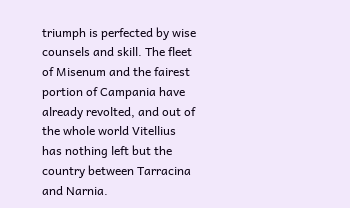triumph is perfected by wise counsels and skill. The fleet of Misenum and the fairest portion of Campania have already revolted, and out of the whole world Vitellius has nothing left but the country between Tarracina and Narnia.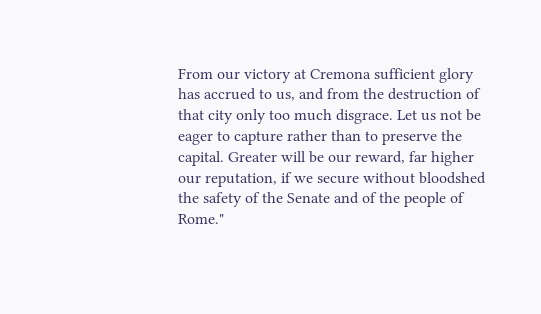From our victory at Cremona sufficient glory has accrued to us, and from the destruction of that city only too much disgrace. Let us not be eager to capture rather than to preserve the capital. Greater will be our reward, far higher our reputation, if we secure without bloodshed the safety of the Senate and of the people of Rome."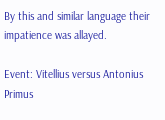By this and similar language their impatience was allayed.

Event: Vitellius versus Antonius Primus